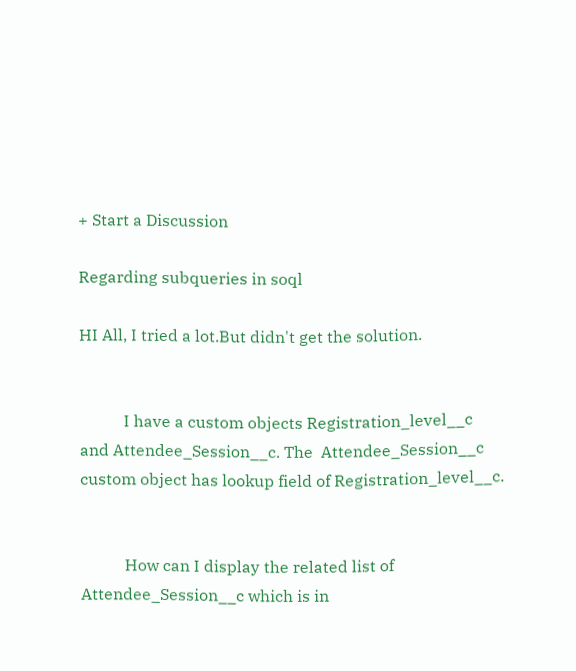+ Start a Discussion

Regarding subqueries in soql

HI All, I tried a lot.But didn't get the solution.


           I have a custom objects Registration_level__c and Attendee_Session__c. The  Attendee_Session__c custom object has lookup field of Registration_level__c.


           How can I display the related list of Attendee_Session__c which is in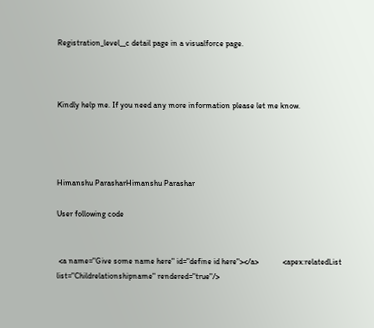Registration_level__c detail page in a visualforce page.



Kindly help me. If you need any more information please let me know.




Himanshu ParasharHimanshu Parashar

User following code


 <a name="Give some name here" id="define id here"></a>            <apex:relatedList list="Childrelationshipname" rendered="true"/>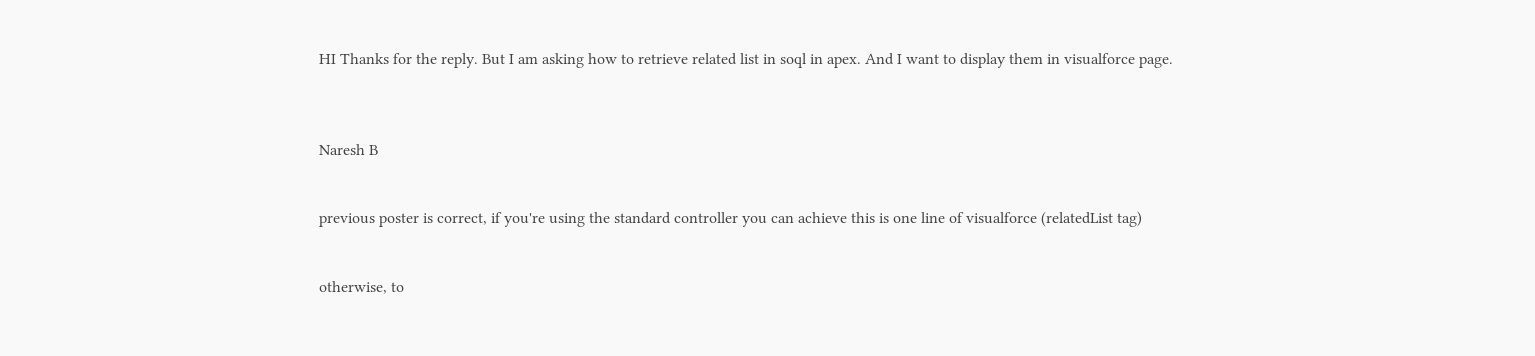HI Thanks for the reply. But I am asking how to retrieve related list in soql in apex. And I want to display them in visualforce page.



Naresh B


previous poster is correct, if you're using the standard controller you can achieve this is one line of visualforce (relatedList tag)


otherwise, to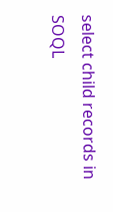select child records in SOQL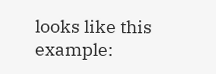looks like this example: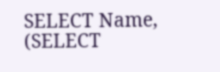SELECT Name, (SELECT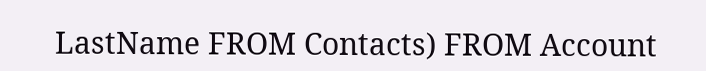LastName FROM Contacts) FROM Account